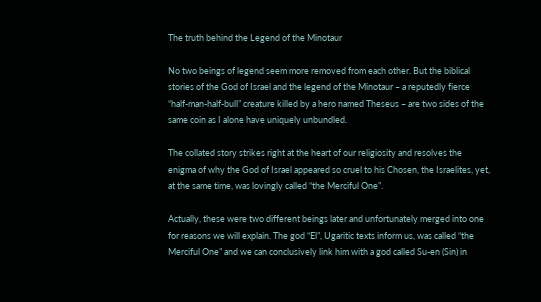The truth behind the Legend of the Minotaur

No two beings of legend seem more removed from each other. But the biblical stories of the God of Israel and the legend of the Minotaur – a reputedly fierce “half-man-half-bull” creature killed by a hero named Theseus – are two sides of the same coin as I alone have uniquely unbundled.

The collated story strikes right at the heart of our religiosity and resolves the enigma of why the God of Israel appeared so cruel to his Chosen, the Israelites, yet, at the same time, was lovingly called “the Merciful One”.

Actually, these were two different beings later and unfortunately merged into one for reasons we will explain. The god “El”, Ugaritic texts inform us, was called “the Merciful One” and we can conclusively link him with a god called Su-en (Sin) in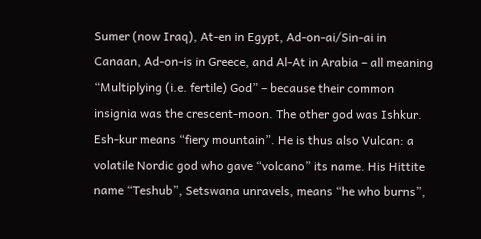Sumer (now Iraq), At-en in Egypt, Ad-on-ai/Sin-ai in Canaan, Ad-on-is in Greece, and Al-At in Arabia – all meaning “Multiplying (i.e. fertile) God” – because their common insignia was the crescent-moon. The other god was Ishkur. Esh-kur means “fiery mountain”. He is thus also Vulcan: a volatile Nordic god who gave “volcano” its name. His Hittite name “Teshub”, Setswana unravels, means “he who burns”,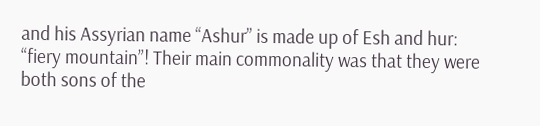and his Assyrian name “Ashur” is made up of Esh and hur: “fiery mountain”! Their main commonality was that they were both sons of the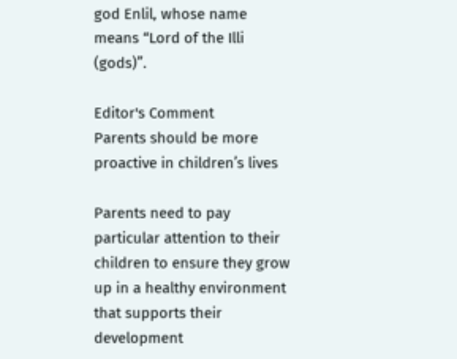god Enlil, whose name means “Lord of the Illi (gods)”.

Editor's Comment
Parents should be more proactive in children’s lives

Parents need to pay particular attention to their children to ensure they grow up in a healthy environment that supports their development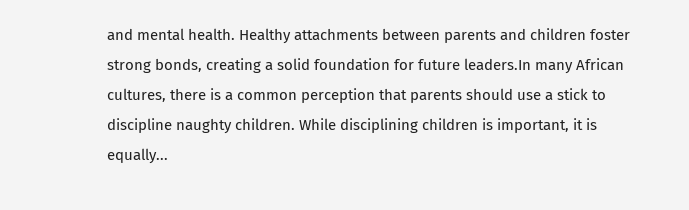and mental health. Healthy attachments between parents and children foster strong bonds, creating a solid foundation for future leaders.In many African cultures, there is a common perception that parents should use a stick to discipline naughty children. While disciplining children is important, it is equally...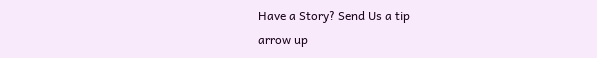Have a Story? Send Us a tip
arrow up